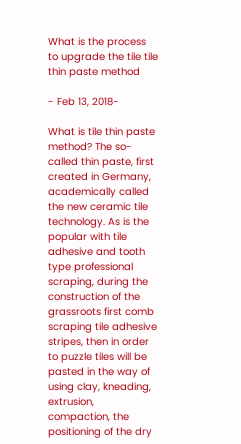What is the process to upgrade the tile tile thin paste method

- Feb 13, 2018-

What is tile thin paste method? The so-called thin paste, first created in Germany, academically called the new ceramic tile technology. As is the popular with tile adhesive and tooth type professional scraping, during the construction of the grassroots first comb scraping tile adhesive stripes, then in order to puzzle tiles will be pasted in the way of using clay, kneading, extrusion, compaction, the positioning of the dry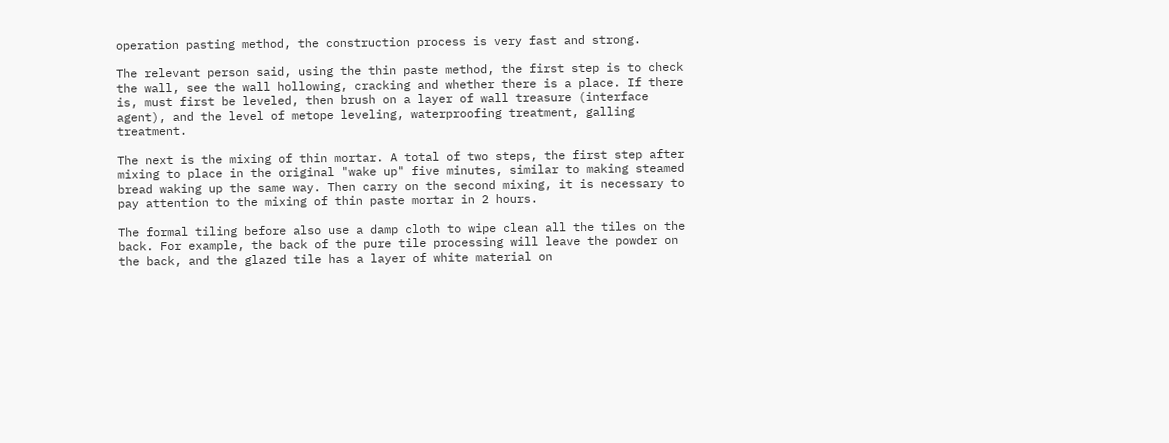operation pasting method, the construction process is very fast and strong.

The relevant person said, using the thin paste method, the first step is to check the wall, see the wall hollowing, cracking and whether there is a place. If there is, must first be leveled, then brush on a layer of wall treasure (interface agent), and the level of metope leveling, waterproofing treatment, galling treatment.

The next is the mixing of thin mortar. A total of two steps, the first step after mixing to place in the original "wake up" five minutes, similar to making steamed bread waking up the same way. Then carry on the second mixing, it is necessary to pay attention to the mixing of thin paste mortar in 2 hours.

The formal tiling before also use a damp cloth to wipe clean all the tiles on the back. For example, the back of the pure tile processing will leave the powder on the back, and the glazed tile has a layer of white material on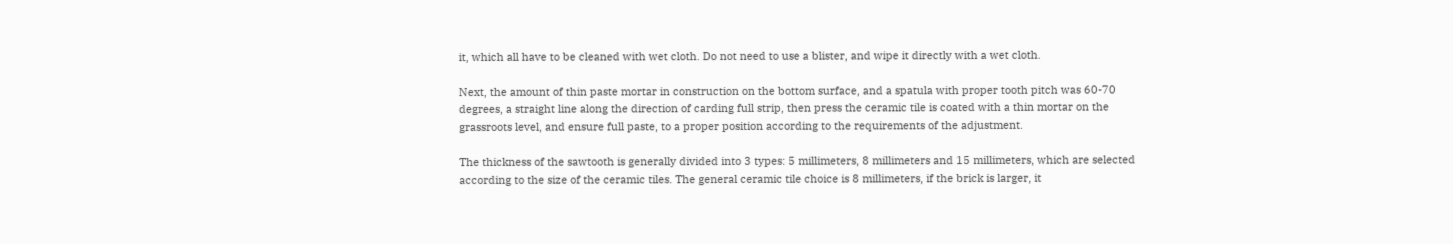it, which all have to be cleaned with wet cloth. Do not need to use a blister, and wipe it directly with a wet cloth.

Next, the amount of thin paste mortar in construction on the bottom surface, and a spatula with proper tooth pitch was 60-70 degrees, a straight line along the direction of carding full strip, then press the ceramic tile is coated with a thin mortar on the grassroots level, and ensure full paste, to a proper position according to the requirements of the adjustment.

The thickness of the sawtooth is generally divided into 3 types: 5 millimeters, 8 millimeters and 15 millimeters, which are selected according to the size of the ceramic tiles. The general ceramic tile choice is 8 millimeters, if the brick is larger, it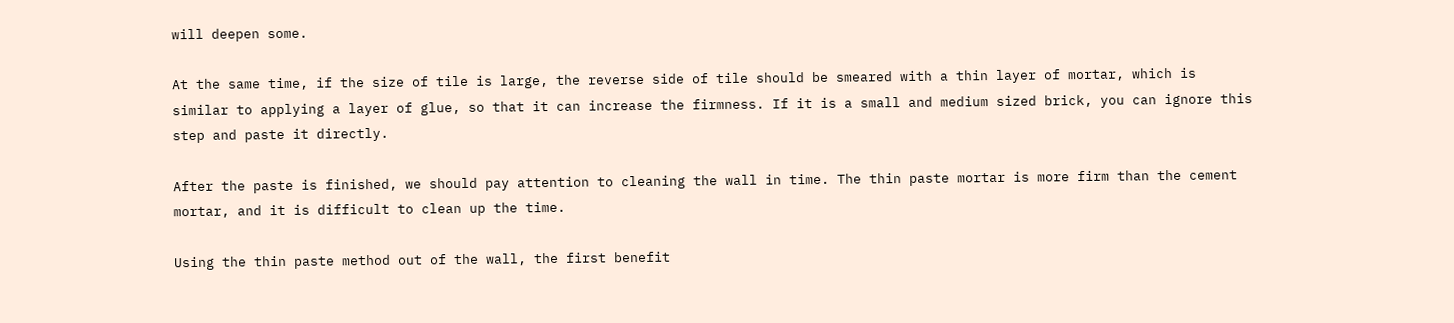will deepen some.

At the same time, if the size of tile is large, the reverse side of tile should be smeared with a thin layer of mortar, which is similar to applying a layer of glue, so that it can increase the firmness. If it is a small and medium sized brick, you can ignore this step and paste it directly.

After the paste is finished, we should pay attention to cleaning the wall in time. The thin paste mortar is more firm than the cement mortar, and it is difficult to clean up the time.

Using the thin paste method out of the wall, the first benefit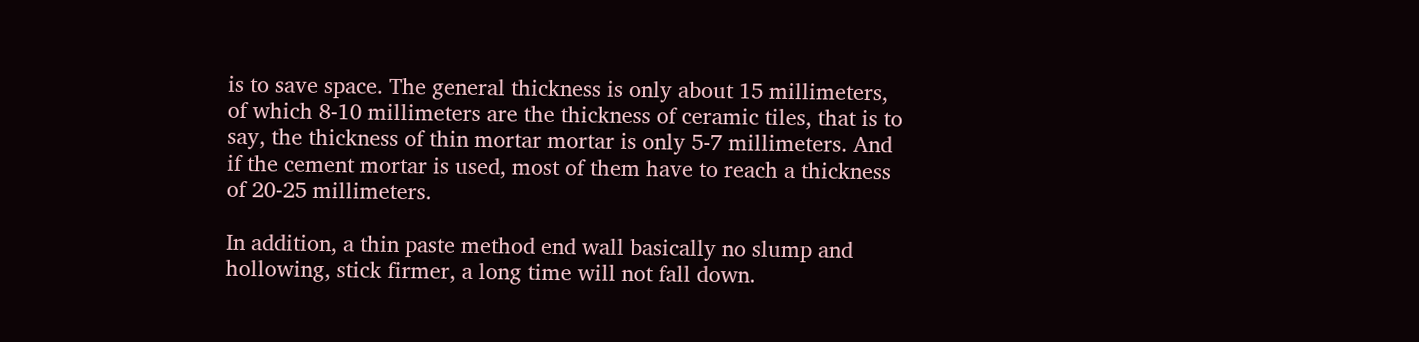is to save space. The general thickness is only about 15 millimeters, of which 8-10 millimeters are the thickness of ceramic tiles, that is to say, the thickness of thin mortar mortar is only 5-7 millimeters. And if the cement mortar is used, most of them have to reach a thickness of 20-25 millimeters.

In addition, a thin paste method end wall basically no slump and hollowing, stick firmer, a long time will not fall down.